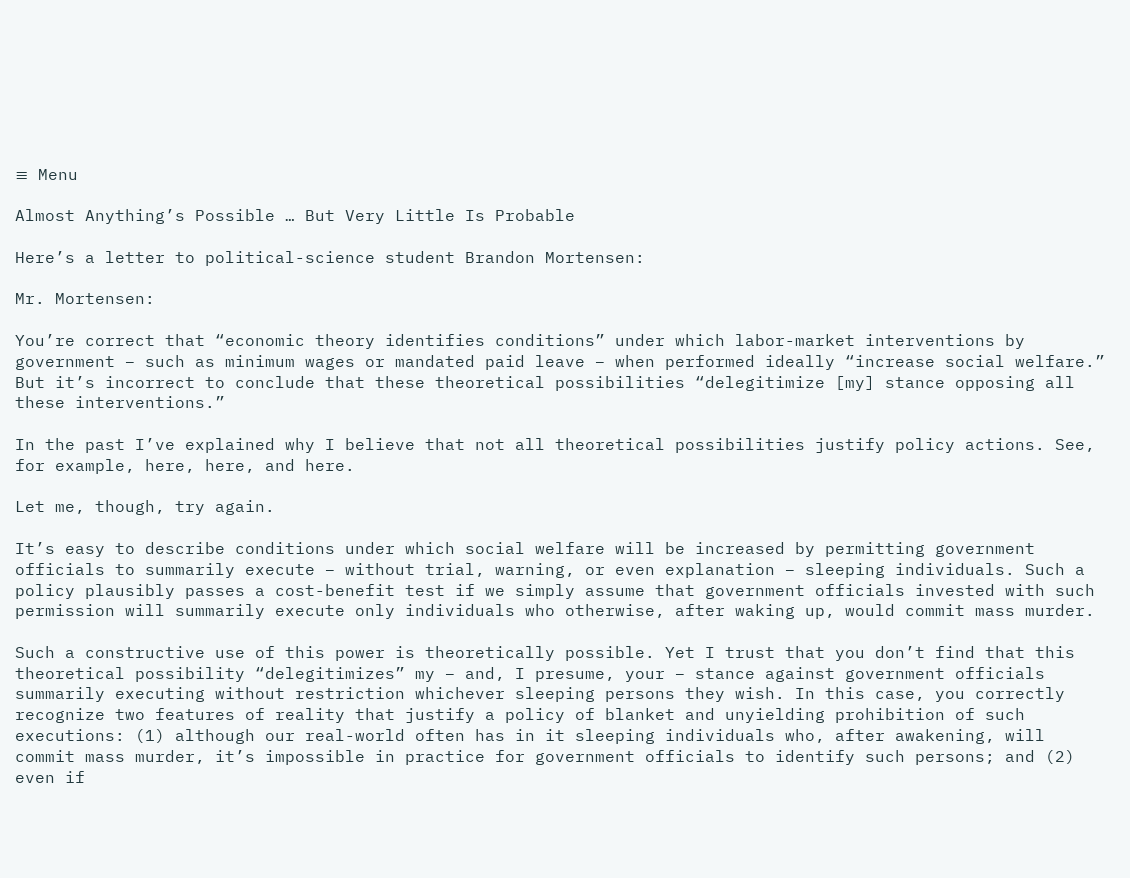≡ Menu

Almost Anything’s Possible … But Very Little Is Probable

Here’s a letter to political-science student Brandon Mortensen:

Mr. Mortensen:

You’re correct that “economic theory identifies conditions” under which labor-market interventions by government – such as minimum wages or mandated paid leave – when performed ideally “increase social welfare.” But it’s incorrect to conclude that these theoretical possibilities “delegitimize [my] stance opposing all these interventions.”

In the past I’ve explained why I believe that not all theoretical possibilities justify policy actions. See, for example, here, here, and here.

Let me, though, try again.

It’s easy to describe conditions under which social welfare will be increased by permitting government officials to summarily execute – without trial, warning, or even explanation – sleeping individuals. Such a policy plausibly passes a cost-benefit test if we simply assume that government officials invested with such permission will summarily execute only individuals who otherwise, after waking up, would commit mass murder.

Such a constructive use of this power is theoretically possible. Yet I trust that you don’t find that this theoretical possibility “delegitimizes” my – and, I presume, your – stance against government officials summarily executing without restriction whichever sleeping persons they wish. In this case, you correctly recognize two features of reality that justify a policy of blanket and unyielding prohibition of such executions: (1) although our real-world often has in it sleeping individuals who, after awakening, will commit mass murder, it’s impossible in practice for government officials to identify such persons; and (2) even if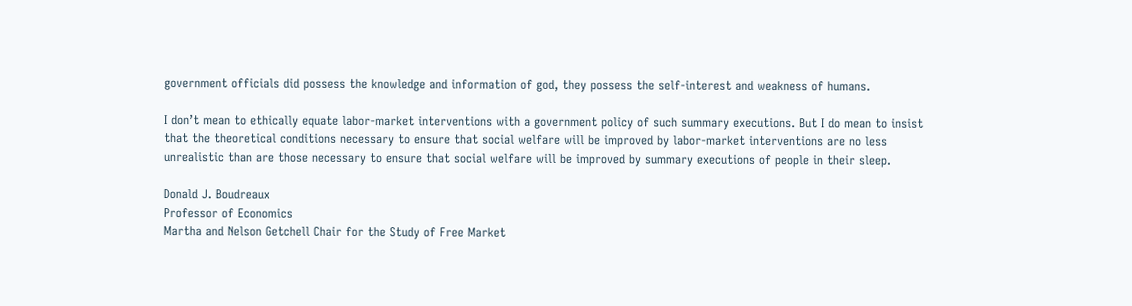government officials did possess the knowledge and information of god, they possess the self-interest and weakness of humans.

I don’t mean to ethically equate labor-market interventions with a government policy of such summary executions. But I do mean to insist that the theoretical conditions necessary to ensure that social welfare will be improved by labor-market interventions are no less unrealistic than are those necessary to ensure that social welfare will be improved by summary executions of people in their sleep.

Donald J. Boudreaux
Professor of Economics
Martha and Nelson Getchell Chair for the Study of Free Market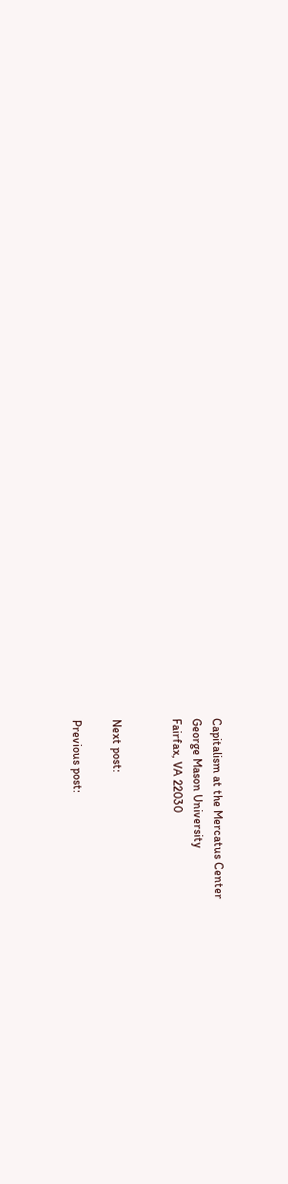Capitalism at the Mercatus Center
George Mason University
Fairfax, VA 22030


Next post:

Previous post: